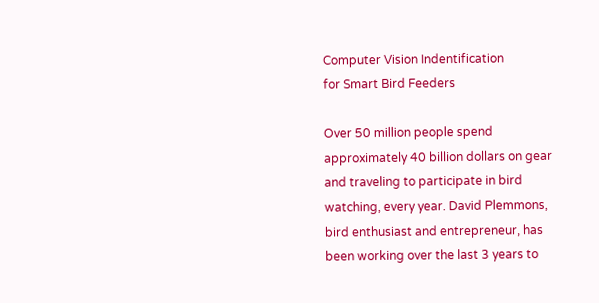Computer Vision Indentification
for Smart Bird Feeders

Over 50 million people spend approximately 40 billion dollars on gear and traveling to participate in bird watching, every year. David Plemmons, bird enthusiast and entrepreneur, has been working over the last 3 years to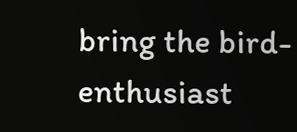bring the bird-enthusiast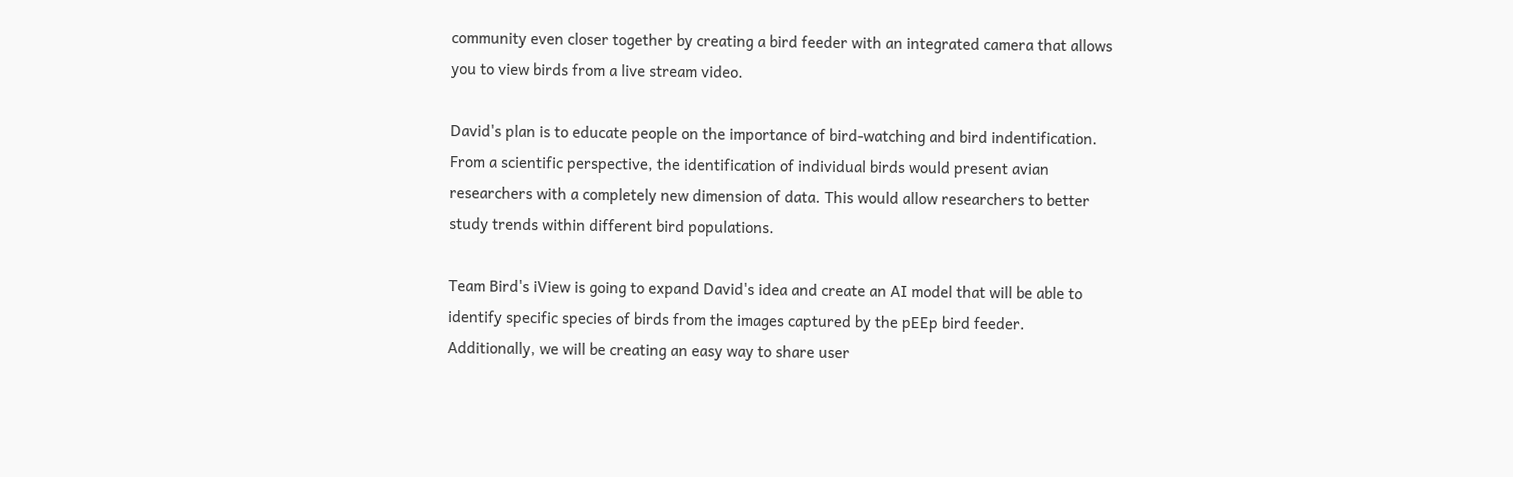community even closer together by creating a bird feeder with an integrated camera that allows you to view birds from a live stream video.

David's plan is to educate people on the importance of bird-watching and bird indentification. From a scientific perspective, the identification of individual birds would present avian researchers with a completely new dimension of data. This would allow researchers to better study trends within different bird populations.

Team Bird's iView is going to expand David's idea and create an AI model that will be able to identify specific species of birds from the images captured by the pEEp bird feeder. Additionally, we will be creating an easy way to share user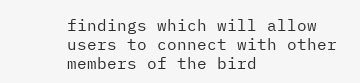findings which will allow users to connect with other members of the bird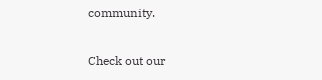community.

Check out our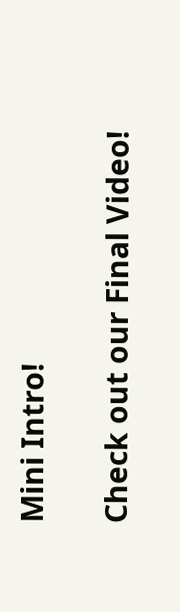Mini Intro!

Check out our Final Video!